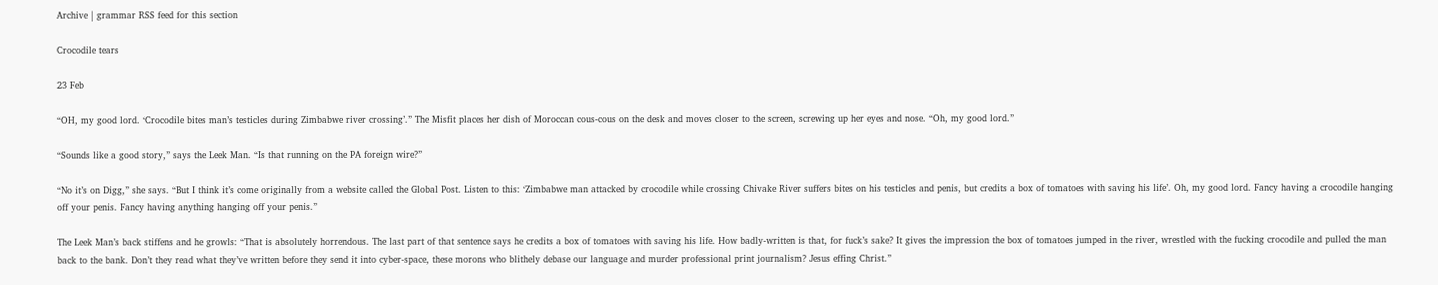Archive | grammar RSS feed for this section

Crocodile tears

23 Feb

“OH, my good lord. ‘Crocodile bites man’s testicles during Zimbabwe river crossing’.” The Misfit places her dish of Moroccan cous-cous on the desk and moves closer to the screen, screwing up her eyes and nose. “Oh, my good lord.”

“Sounds like a good story,” says the Leek Man. “Is that running on the PA foreign wire?”

“No it’s on Digg,” she says. “But I think it’s come originally from a website called the Global Post. Listen to this: ‘Zimbabwe man attacked by crocodile while crossing Chivake River suffers bites on his testicles and penis, but credits a box of tomatoes with saving his life’. Oh, my good lord. Fancy having a crocodile hanging off your penis. Fancy having anything hanging off your penis.”

The Leek Man’s back stiffens and he growls: “That is absolutely horrendous. The last part of that sentence says he credits a box of tomatoes with saving his life. How badly-written is that, for fuck’s sake? It gives the impression the box of tomatoes jumped in the river, wrestled with the fucking crocodile and pulled the man back to the bank. Don’t they read what they’ve written before they send it into cyber-space, these morons who blithely debase our language and murder professional print journalism? Jesus effing Christ.”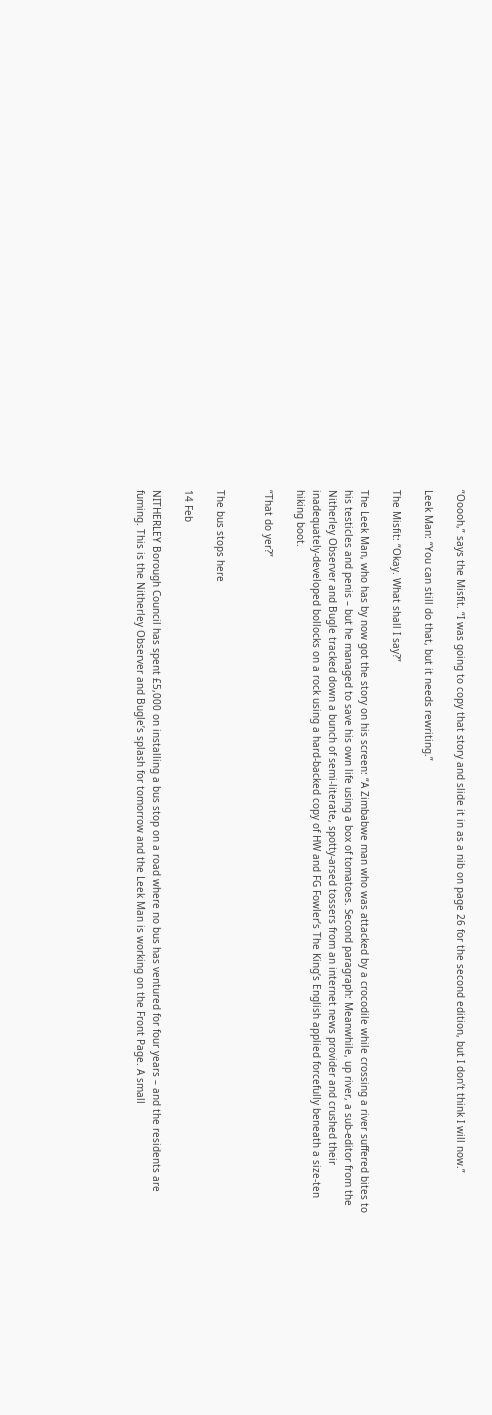“Ooooh,” says the Misfit. “I was going to copy that story and slide it in as a nib on page 26 for the second edition, but I don’t think I will now.”

Leek Man: “You can still do that, but it needs rewriting.”

The Misfit: “Okay. What shall I say?”

The Leek Man, who has by now got the story on his screen: “A Zimbabwe man who was attacked by a crocodile while crossing a river suffered bites to his testicles and penis – but he managed to save his own life using a box of tomatoes. Second paragraph: Meanwhile, up river, a sub-editor from the Nitherley Observer and Bugle tracked down a bunch of semi-literate, spotty-arsed tossers from an internet news provider and crushed their inadequately-developed bollocks on a rock using a hard-backed copy of HW and FG Fowler’s The King’s English applied forcefully beneath a size-ten hiking boot.

“That do yer?”


The bus stops here

14 Feb

NITHERLEY Borough Council has spent £5,000 on installing a bus stop on a road where no bus has ventured for four years – and the residents are fuming. This is the Nitherley Observer and Bugle’s splash for tomorrow and the Leek Man is working on the Front Page. A small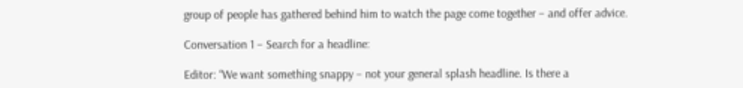group of people has gathered behind him to watch the page come together – and offer advice.

Conversation 1 – Search for a headline:

Editor: “We want something snappy – not your general splash headline. Is there a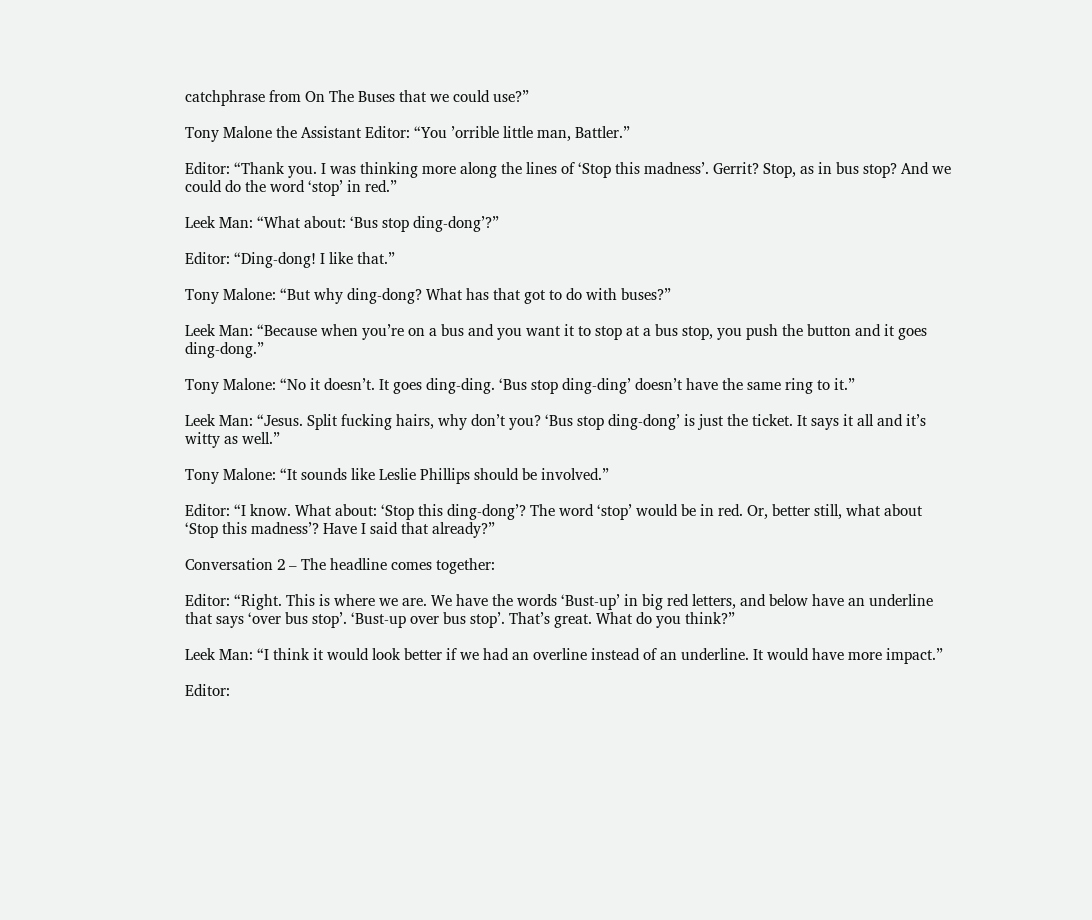catchphrase from On The Buses that we could use?”

Tony Malone the Assistant Editor: “You ’orrible little man, Battler.”

Editor: “Thank you. I was thinking more along the lines of ‘Stop this madness’. Gerrit? Stop, as in bus stop? And we could do the word ‘stop’ in red.”

Leek Man: “What about: ‘Bus stop ding-dong’?”

Editor: “Ding-dong! I like that.”

Tony Malone: “But why ding-dong? What has that got to do with buses?”

Leek Man: “Because when you’re on a bus and you want it to stop at a bus stop, you push the button and it goes ding-dong.”

Tony Malone: “No it doesn’t. It goes ding-ding. ‘Bus stop ding-ding’ doesn’t have the same ring to it.”

Leek Man: “Jesus. Split fucking hairs, why don’t you? ‘Bus stop ding-dong’ is just the ticket. It says it all and it’s witty as well.”

Tony Malone: “It sounds like Leslie Phillips should be involved.”

Editor: “I know. What about: ‘Stop this ding-dong’? The word ‘stop’ would be in red. Or, better still, what about ‘Stop this madness’? Have I said that already?”

Conversation 2 – The headline comes together:

Editor: “Right. This is where we are. We have the words ‘Bust-up’ in big red letters, and below have an underline that says ‘over bus stop’. ‘Bust-up over bus stop’. That’s great. What do you think?”

Leek Man: “I think it would look better if we had an overline instead of an underline. It would have more impact.”

Editor: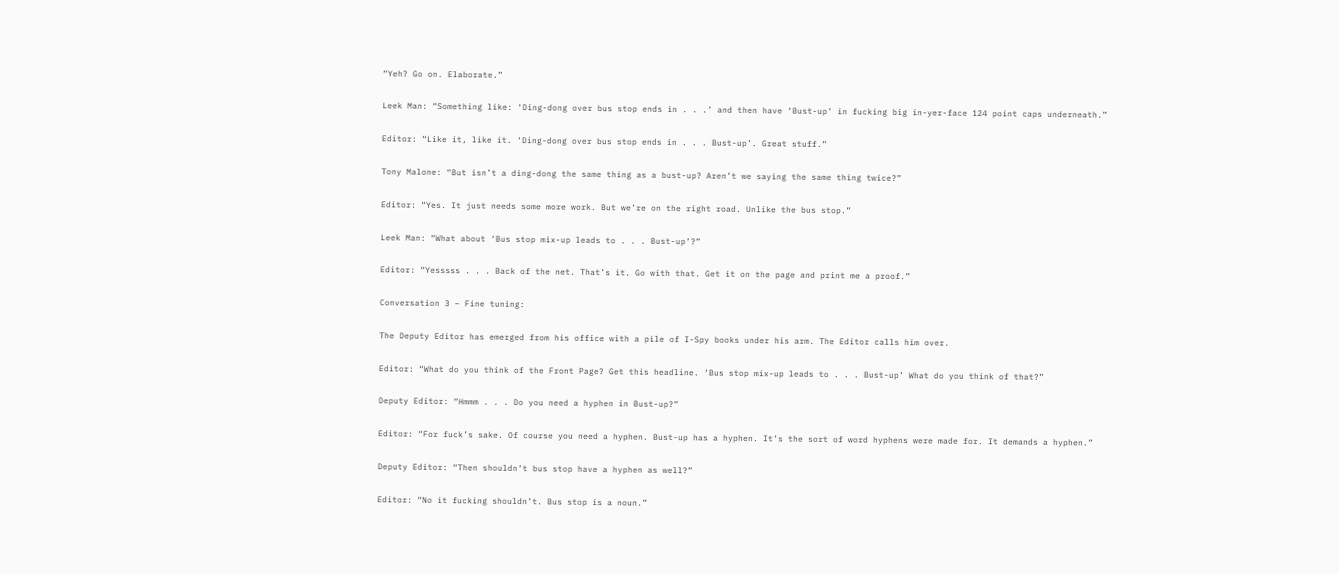“Yeh? Go on. Elaborate.”

Leek Man: “Something like: ‘Ding-dong over bus stop ends in . . .’ and then have ‘Bust-up’ in fucking big in-yer-face 124 point caps underneath.”

Editor: “Like it, like it. ‘Ding-dong over bus stop ends in . . . Bust-up’. Great stuff.”

Tony Malone: “But isn’t a ding-dong the same thing as a bust-up? Aren’t we saying the same thing twice?”

Editor: “Yes. It just needs some more work. But we’re on the right road. Unlike the bus stop.”

Leek Man: “What about ‘Bus stop mix-up leads to . . . Bust-up’?”

Editor: “Yesssss . . . Back of the net. That’s it. Go with that. Get it on the page and print me a proof.”

Conversation 3 – Fine tuning:

The Deputy Editor has emerged from his office with a pile of I-Spy books under his arm. The Editor calls him over.

Editor: “What do you think of the Front Page? Get this headline. ‘Bus stop mix-up leads to . . . Bust-up’ What do you think of that?”

Deputy Editor: “Hmmm . . . Do you need a hyphen in Bust-up?”

Editor: “For fuck’s sake. Of course you need a hyphen. Bust-up has a hyphen. It’s the sort of word hyphens were made for. It demands a hyphen.”

Deputy Editor: “Then shouldn’t bus stop have a hyphen as well?”

Editor: “No it fucking shouldn’t. Bus stop is a noun.”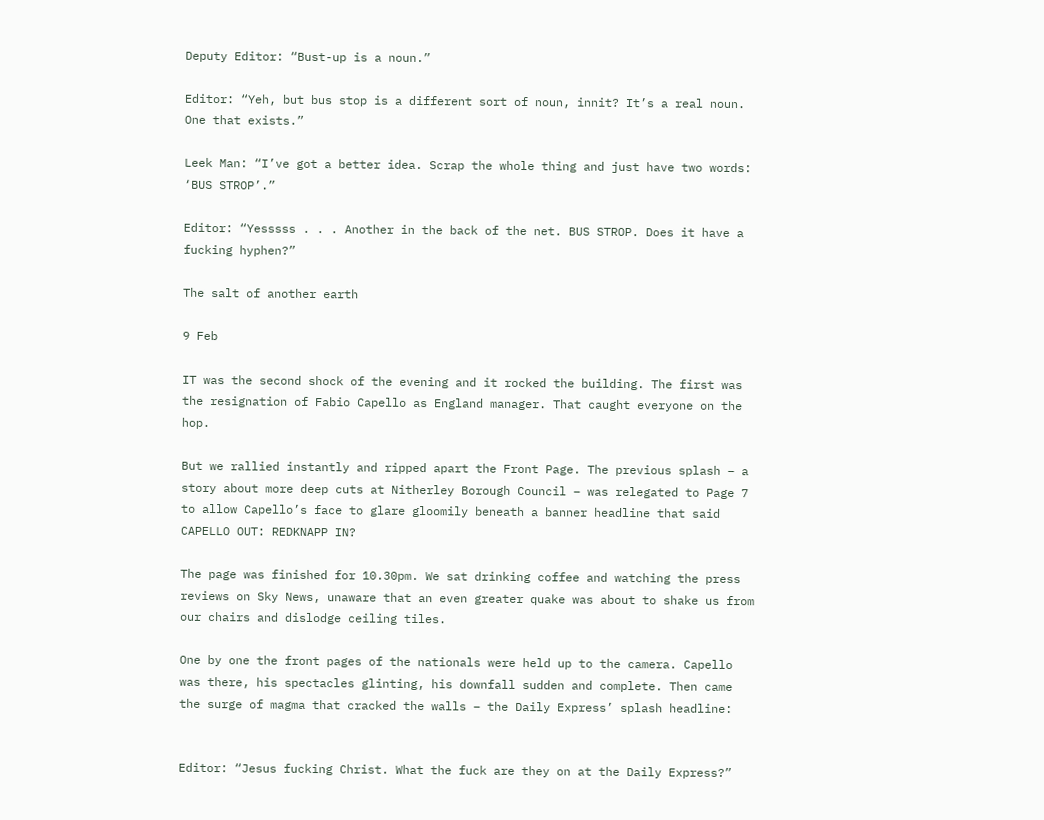Deputy Editor: “Bust-up is a noun.”

Editor: “Yeh, but bus stop is a different sort of noun, innit? It’s a real noun. One that exists.”

Leek Man: “I’ve got a better idea. Scrap the whole thing and just have two words: ‘BUS STROP’.”

Editor: “Yesssss . . . Another in the back of the net. BUS STROP. Does it have a fucking hyphen?”

The salt of another earth

9 Feb

IT was the second shock of the evening and it rocked the building. The first was the resignation of Fabio Capello as England manager. That caught everyone on the hop.

But we rallied instantly and ripped apart the Front Page. The previous splash – a story about more deep cuts at Nitherley Borough Council – was relegated to Page 7 to allow Capello’s face to glare gloomily beneath a banner headline that said CAPELLO OUT: REDKNAPP IN?

The page was finished for 10.30pm. We sat drinking coffee and watching the press reviews on Sky News, unaware that an even greater quake was about to shake us from our chairs and dislodge ceiling tiles.

One by one the front pages of the nationals were held up to the camera. Capello was there, his spectacles glinting, his downfall sudden and complete. Then came the surge of magma that cracked the walls – the Daily Express’ splash headline:


Editor: “Jesus fucking Christ. What the fuck are they on at the Daily Express?”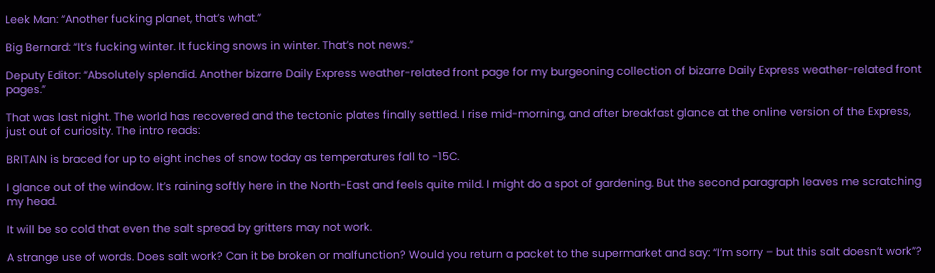Leek Man: “Another fucking planet, that’s what.”

Big Bernard: “It’s fucking winter. It fucking snows in winter. That’s not news.”

Deputy Editor: “Absolutely splendid. Another bizarre Daily Express weather-related front page for my burgeoning collection of bizarre Daily Express weather-related front pages.”

That was last night. The world has recovered and the tectonic plates finally settled. I rise mid-morning, and after breakfast glance at the online version of the Express, just out of curiosity. The intro reads:

BRITAIN is braced for up to eight inches of snow today as temperatures fall to -15C.

I glance out of the window. It’s raining softly here in the North-East and feels quite mild. I might do a spot of gardening. But the second paragraph leaves me scratching my head.

It will be so cold that even the salt spread by gritters may not work.

A strange use of words. Does salt work? Can it be broken or malfunction? Would you return a packet to the supermarket and say: “I’m sorry – but this salt doesn’t work”?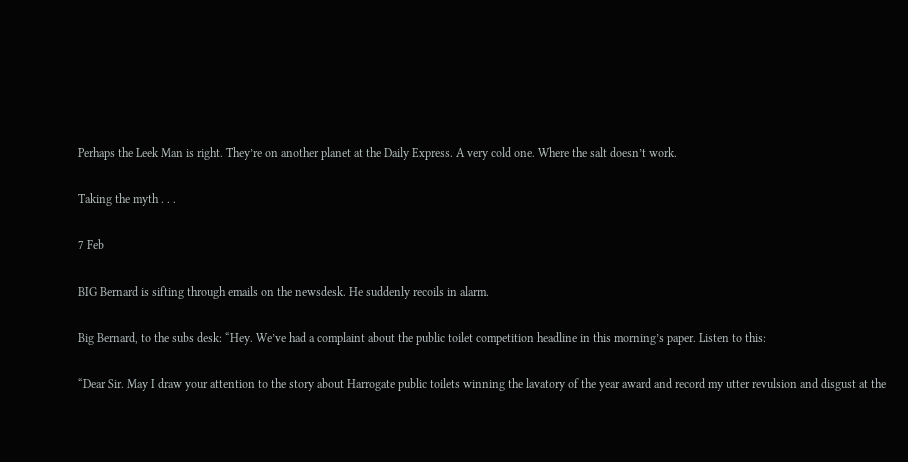Perhaps the Leek Man is right. They’re on another planet at the Daily Express. A very cold one. Where the salt doesn’t work.

Taking the myth . . .

7 Feb

BIG Bernard is sifting through emails on the newsdesk. He suddenly recoils in alarm.

Big Bernard, to the subs desk: “Hey. We’ve had a complaint about the public toilet competition headline in this morning’s paper. Listen to this:

“Dear Sir. May I draw your attention to the story about Harrogate public toilets winning the lavatory of the year award and record my utter revulsion and disgust at the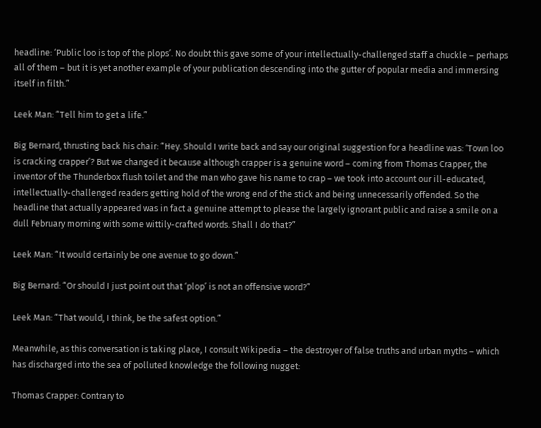headline: ‘Public loo is top of the plops’. No doubt this gave some of your intellectually-challenged staff a chuckle – perhaps all of them – but it is yet another example of your publication descending into the gutter of popular media and immersing itself in filth.”

Leek Man: “Tell him to get a life.”

Big Bernard, thrusting back his chair: “Hey. Should I write back and say our original suggestion for a headline was: ‘Town loo is cracking crapper’? But we changed it because although crapper is a genuine word – coming from Thomas Crapper, the inventor of the Thunderbox flush toilet and the man who gave his name to crap – we took into account our ill-educated, intellectually-challenged readers getting hold of the wrong end of the stick and being unnecessarily offended. So the headline that actually appeared was in fact a genuine attempt to please the largely ignorant public and raise a smile on a dull February morning with some wittily-crafted words. Shall I do that?”

Leek Man: “It would certainly be one avenue to go down.”

Big Bernard: “Or should I just point out that ‘plop’ is not an offensive word?”

Leek Man: “That would, I think, be the safest option.”

Meanwhile, as this conversation is taking place, I consult Wikipedia – the destroyer of false truths and urban myths – which has discharged into the sea of polluted knowledge the following nugget:

Thomas Crapper: Contrary to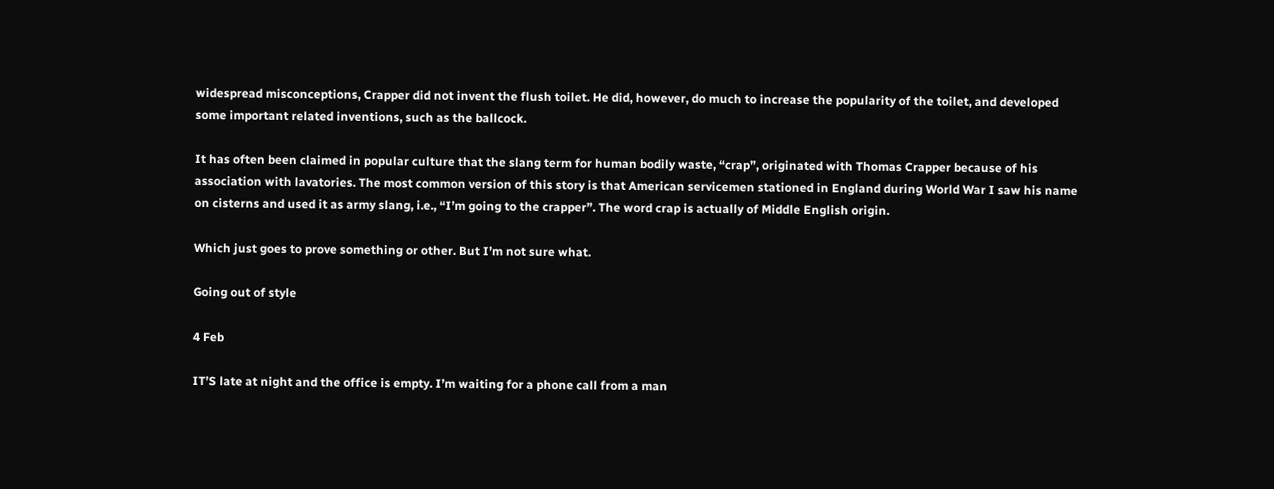widespread misconceptions, Crapper did not invent the flush toilet. He did, however, do much to increase the popularity of the toilet, and developed some important related inventions, such as the ballcock.

It has often been claimed in popular culture that the slang term for human bodily waste, “crap”, originated with Thomas Crapper because of his association with lavatories. The most common version of this story is that American servicemen stationed in England during World War I saw his name on cisterns and used it as army slang, i.e., “I’m going to the crapper”. The word crap is actually of Middle English origin.

Which just goes to prove something or other. But I’m not sure what.

Going out of style

4 Feb

IT’S late at night and the office is empty. I’m waiting for a phone call from a man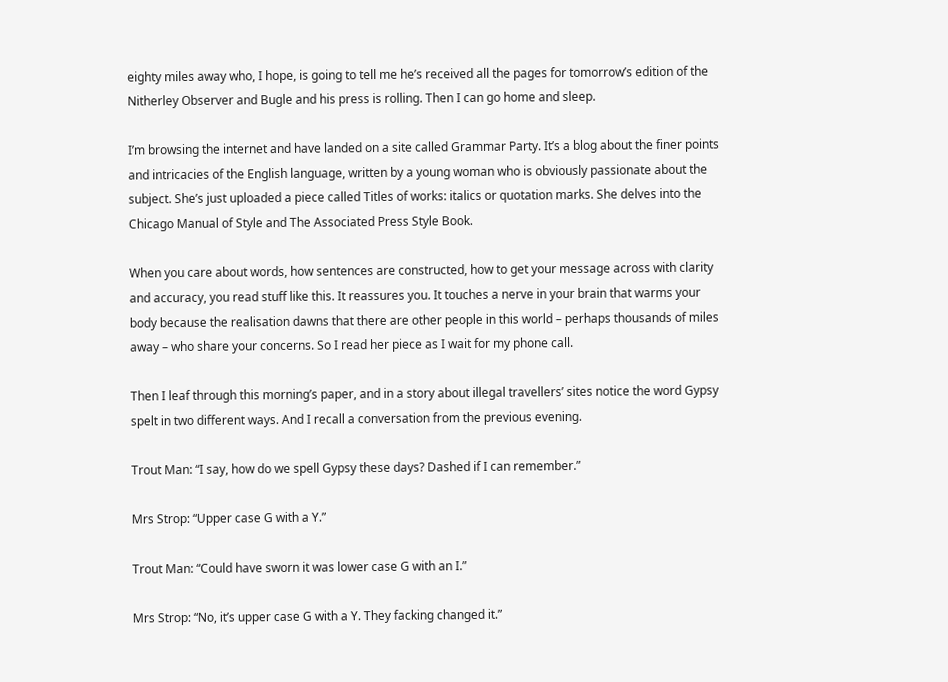eighty miles away who, I hope, is going to tell me he’s received all the pages for tomorrow’s edition of the Nitherley Observer and Bugle and his press is rolling. Then I can go home and sleep.

I’m browsing the internet and have landed on a site called Grammar Party. It’s a blog about the finer points and intricacies of the English language, written by a young woman who is obviously passionate about the subject. She’s just uploaded a piece called Titles of works: italics or quotation marks. She delves into the Chicago Manual of Style and The Associated Press Style Book.

When you care about words, how sentences are constructed, how to get your message across with clarity and accuracy, you read stuff like this. It reassures you. It touches a nerve in your brain that warms your body because the realisation dawns that there are other people in this world – perhaps thousands of miles away – who share your concerns. So I read her piece as I wait for my phone call.

Then I leaf through this morning’s paper, and in a story about illegal travellers’ sites notice the word Gypsy spelt in two different ways. And I recall a conversation from the previous evening.

Trout Man: “I say, how do we spell Gypsy these days? Dashed if I can remember.”

Mrs Strop: “Upper case G with a Y.”

Trout Man: “Could have sworn it was lower case G with an I.”

Mrs Strop: “No, it’s upper case G with a Y. They facking changed it.”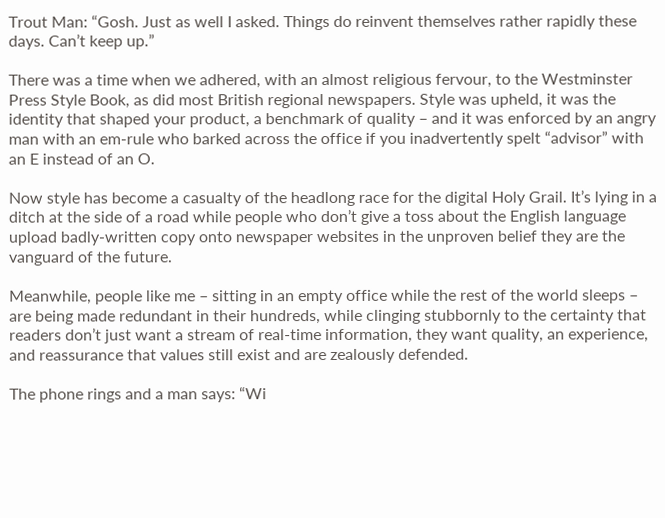Trout Man: “Gosh. Just as well I asked. Things do reinvent themselves rather rapidly these days. Can’t keep up.”

There was a time when we adhered, with an almost religious fervour, to the Westminster Press Style Book, as did most British regional newspapers. Style was upheld, it was the identity that shaped your product, a benchmark of quality – and it was enforced by an angry man with an em-rule who barked across the office if you inadvertently spelt “advisor” with an E instead of an O.

Now style has become a casualty of the headlong race for the digital Holy Grail. It’s lying in a ditch at the side of a road while people who don’t give a toss about the English language upload badly-written copy onto newspaper websites in the unproven belief they are the vanguard of the future.

Meanwhile, people like me – sitting in an empty office while the rest of the world sleeps – are being made redundant in their hundreds, while clinging stubbornly to the certainty that readers don’t just want a stream of real-time information, they want quality, an experience, and reassurance that values still exist and are zealously defended.

The phone rings and a man says: “Wi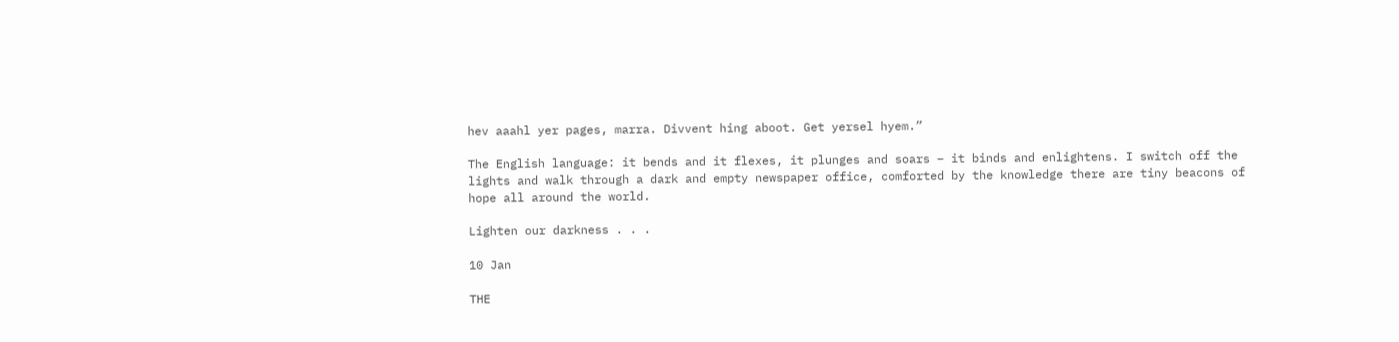hev aaahl yer pages, marra. Divvent hing aboot. Get yersel hyem.”

The English language: it bends and it flexes, it plunges and soars – it binds and enlightens. I switch off the lights and walk through a dark and empty newspaper office, comforted by the knowledge there are tiny beacons of hope all around the world.

Lighten our darkness . . .

10 Jan

THE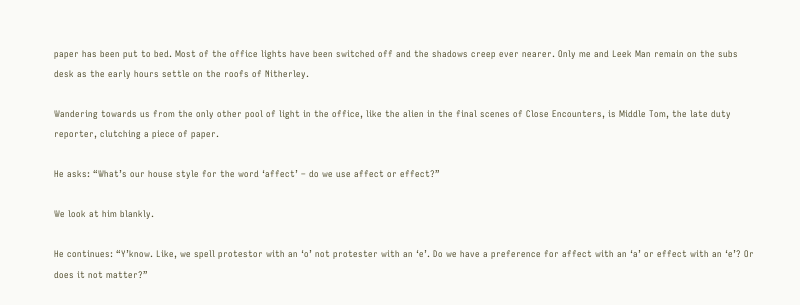paper has been put to bed. Most of the office lights have been switched off and the shadows creep ever nearer. Only me and Leek Man remain on the subs desk as the early hours settle on the roofs of Nitherley.

Wandering towards us from the only other pool of light in the office, like the alien in the final scenes of Close Encounters, is Middle Tom, the late duty reporter, clutching a piece of paper.

He asks: “What’s our house style for the word ‘affect’ – do we use affect or effect?”

We look at him blankly.

He continues: “Y’know. Like, we spell protestor with an ‘o’ not protester with an ‘e’. Do we have a preference for affect with an ‘a’ or effect with an ‘e’? Or does it not matter?”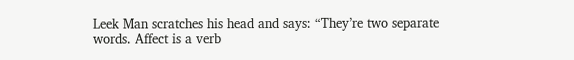Leek Man scratches his head and says: “They’re two separate words. Affect is a verb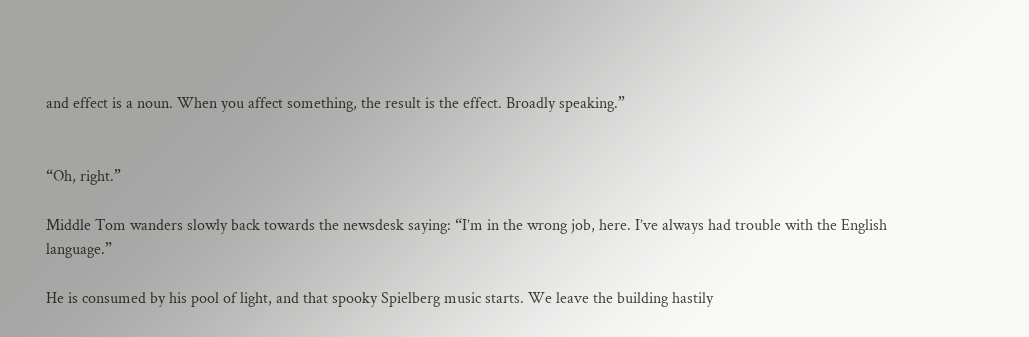and effect is a noun. When you affect something, the result is the effect. Broadly speaking.”


“Oh, right.”

Middle Tom wanders slowly back towards the newsdesk saying: “I’m in the wrong job, here. I’ve always had trouble with the English language.”

He is consumed by his pool of light, and that spooky Spielberg music starts. We leave the building hastily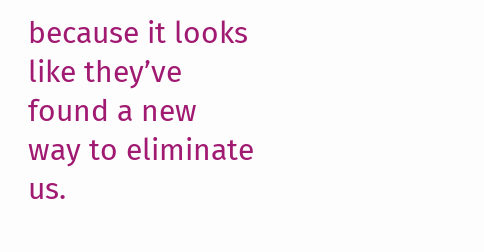because it looks like they’ve found a new way to eliminate us.